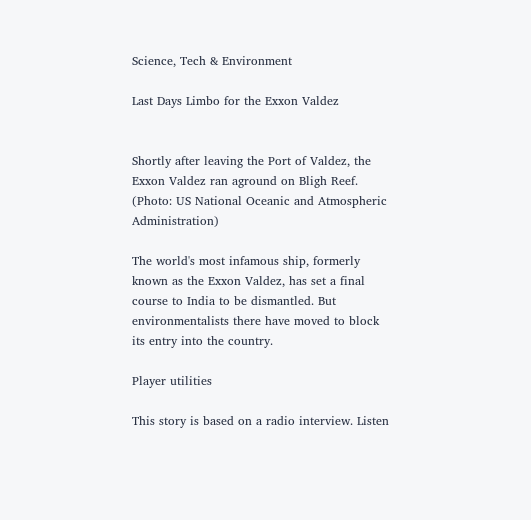Science, Tech & Environment

Last Days Limbo for the Exxon Valdez


Shortly after leaving the Port of Valdez, the Exxon Valdez ran aground on Bligh Reef. (Photo: US National Oceanic and Atmospheric Administration)

The world's most infamous ship, formerly known as the Exxon Valdez, has set a final course to India to be dismantled. But environmentalists there have moved to block its entry into the country.

Player utilities

This story is based on a radio interview. Listen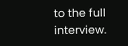to the full interview.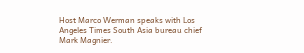Host Marco Werman speaks with Los Angeles Times South Asia bureau chief Mark Magnier.